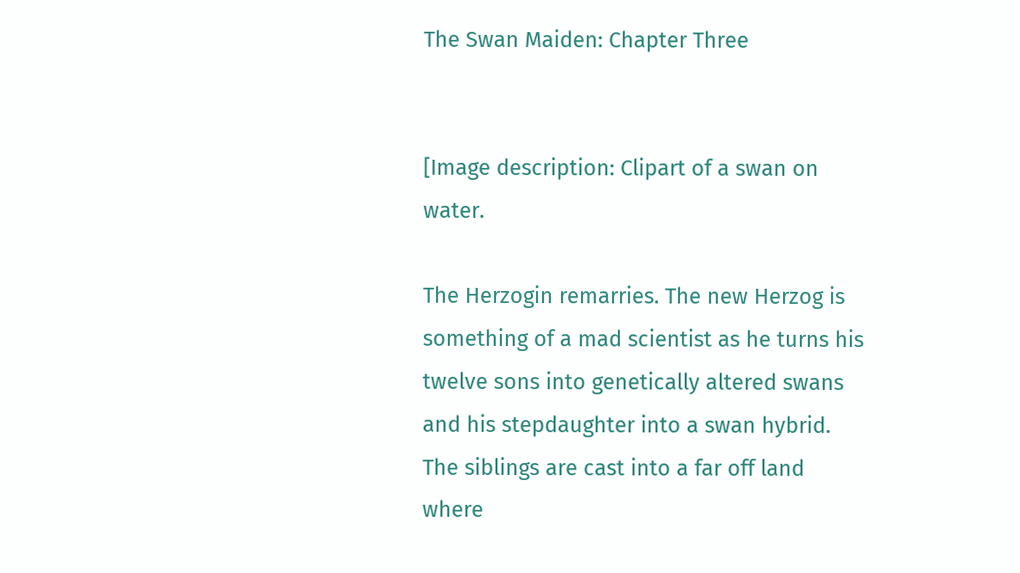The Swan Maiden: Chapter Three


[Image description: Clipart of a swan on water.

The Herzogin remarries. The new Herzog is something of a mad scientist as he turns his twelve sons into genetically altered swans and his stepdaughter into a swan hybrid. The siblings are cast into a far off land where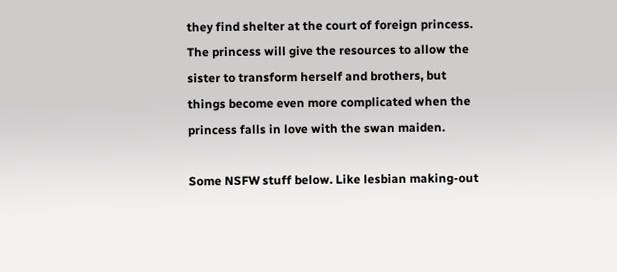they find shelter at the court of foreign princess. The princess will give the resources to allow the sister to transform herself and brothers, but things become even more complicated when the princess falls in love with the swan maiden.

Some NSFW stuff below. Like lesbian making-out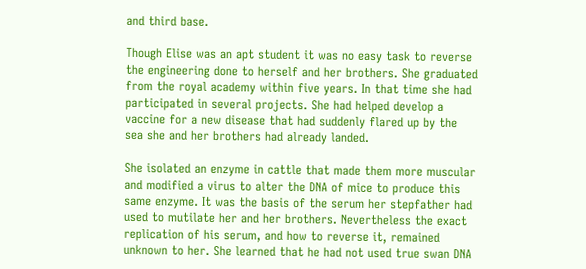and third base.

Though Elise was an apt student it was no easy task to reverse the engineering done to herself and her brothers. She graduated from the royal academy within five years. In that time she had participated in several projects. She had helped develop a vaccine for a new disease that had suddenly flared up by the sea she and her brothers had already landed.

She isolated an enzyme in cattle that made them more muscular and modified a virus to alter the DNA of mice to produce this same enzyme. It was the basis of the serum her stepfather had used to mutilate her and her brothers. Nevertheless the exact replication of his serum, and how to reverse it, remained unknown to her. She learned that he had not used true swan DNA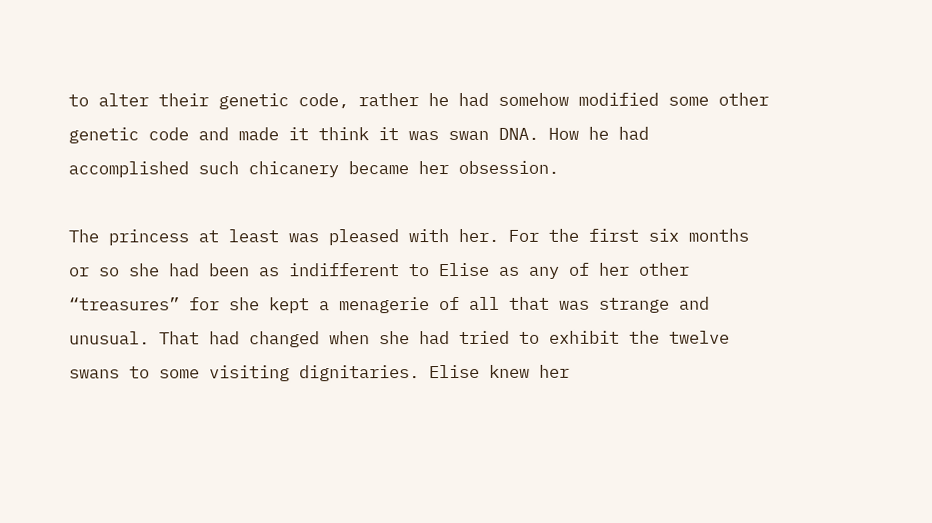to alter their genetic code, rather he had somehow modified some other genetic code and made it think it was swan DNA. How he had accomplished such chicanery became her obsession.

The princess at least was pleased with her. For the first six months or so she had been as indifferent to Elise as any of her other “treasures” for she kept a menagerie of all that was strange and unusual. That had changed when she had tried to exhibit the twelve swans to some visiting dignitaries. Elise knew her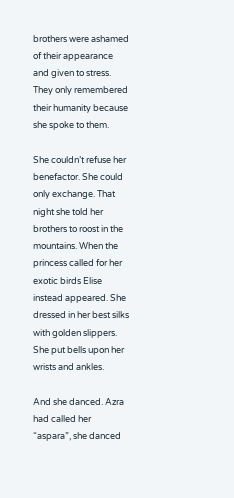brothers were ashamed of their appearance and given to stress. They only remembered their humanity because she spoke to them.

She couldn’t refuse her benefactor. She could only exchange. That night she told her brothers to roost in the mountains. When the princess called for her exotic birds Elise instead appeared. She dressed in her best silks with golden slippers. She put bells upon her wrists and ankles.

And she danced. Azra had called her “aspara”, she danced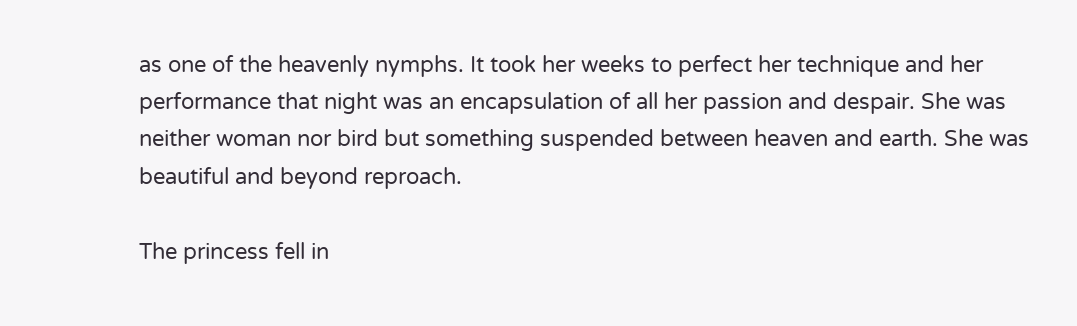as one of the heavenly nymphs. It took her weeks to perfect her technique and her performance that night was an encapsulation of all her passion and despair. She was neither woman nor bird but something suspended between heaven and earth. She was beautiful and beyond reproach.

The princess fell in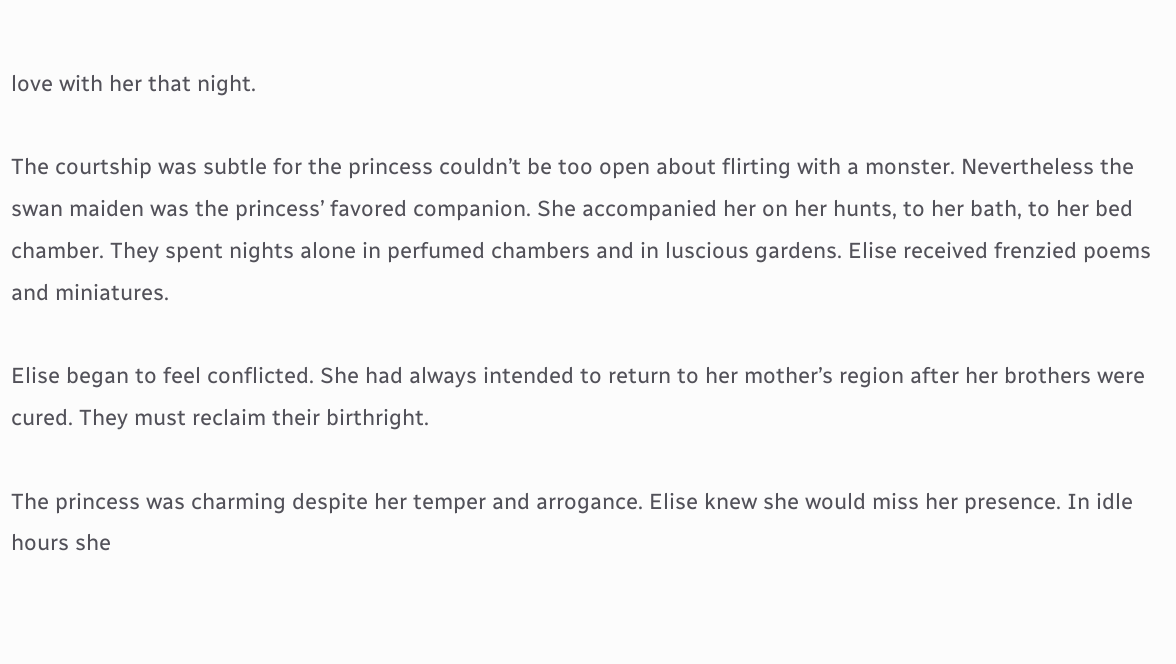love with her that night.

The courtship was subtle for the princess couldn’t be too open about flirting with a monster. Nevertheless the swan maiden was the princess’ favored companion. She accompanied her on her hunts, to her bath, to her bed chamber. They spent nights alone in perfumed chambers and in luscious gardens. Elise received frenzied poems and miniatures.

Elise began to feel conflicted. She had always intended to return to her mother’s region after her brothers were cured. They must reclaim their birthright.

The princess was charming despite her temper and arrogance. Elise knew she would miss her presence. In idle hours she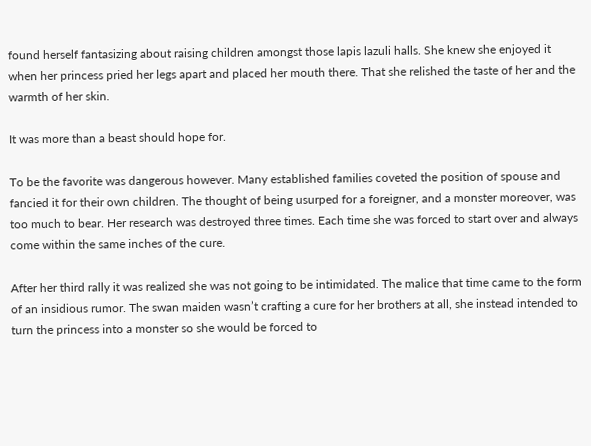found herself fantasizing about raising children amongst those lapis lazuli halls. She knew she enjoyed it when her princess pried her legs apart and placed her mouth there. That she relished the taste of her and the warmth of her skin.

It was more than a beast should hope for.

To be the favorite was dangerous however. Many established families coveted the position of spouse and fancied it for their own children. The thought of being usurped for a foreigner, and a monster moreover, was too much to bear. Her research was destroyed three times. Each time she was forced to start over and always come within the same inches of the cure.

After her third rally it was realized she was not going to be intimidated. The malice that time came to the form of an insidious rumor. The swan maiden wasn’t crafting a cure for her brothers at all, she instead intended to turn the princess into a monster so she would be forced to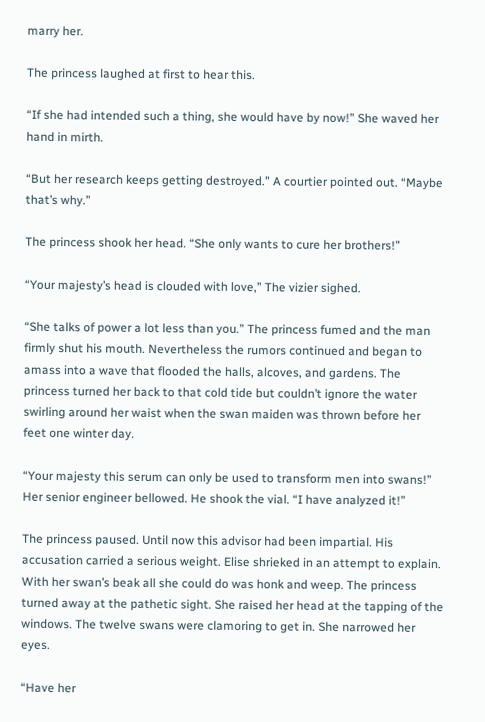marry her.

The princess laughed at first to hear this.

“If she had intended such a thing, she would have by now!” She waved her hand in mirth.

“But her research keeps getting destroyed.” A courtier pointed out. “Maybe that’s why.”

The princess shook her head. “She only wants to cure her brothers!”

“Your majesty’s head is clouded with love,” The vizier sighed.

“She talks of power a lot less than you.” The princess fumed and the man firmly shut his mouth. Nevertheless the rumors continued and began to amass into a wave that flooded the halls, alcoves, and gardens. The princess turned her back to that cold tide but couldn’t ignore the water swirling around her waist when the swan maiden was thrown before her feet one winter day.

“Your majesty this serum can only be used to transform men into swans!” Her senior engineer bellowed. He shook the vial. “I have analyzed it!”

The princess paused. Until now this advisor had been impartial. His accusation carried a serious weight. Elise shrieked in an attempt to explain. With her swan’s beak all she could do was honk and weep. The princess turned away at the pathetic sight. She raised her head at the tapping of the windows. The twelve swans were clamoring to get in. She narrowed her eyes.

“Have her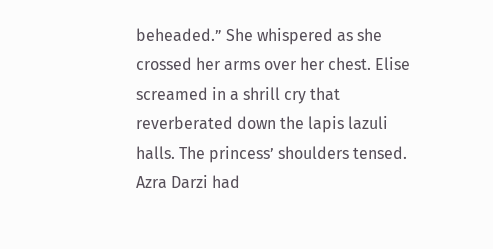beheaded.” She whispered as she crossed her arms over her chest. Elise screamed in a shrill cry that reverberated down the lapis lazuli halls. The princess’ shoulders tensed. Azra Darzi had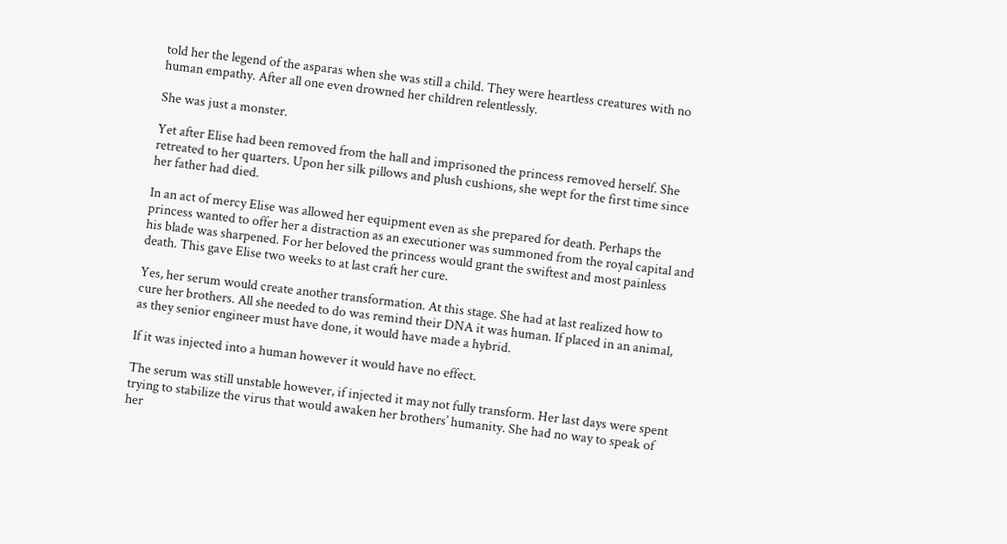told her the legend of the asparas when she was still a child. They were heartless creatures with no human empathy. After all one even drowned her children relentlessly.

She was just a monster.

Yet after Elise had been removed from the hall and imprisoned the princess removed herself. She retreated to her quarters. Upon her silk pillows and plush cushions, she wept for the first time since her father had died.

In an act of mercy Elise was allowed her equipment even as she prepared for death. Perhaps the princess wanted to offer her a distraction as an executioner was summoned from the royal capital and his blade was sharpened. For her beloved the princess would grant the swiftest and most painless death. This gave Elise two weeks to at last craft her cure.

Yes, her serum would create another transformation. At this stage. She had at last realized how to cure her brothers. All she needed to do was remind their DNA it was human. If placed in an animal, as they senior engineer must have done, it would have made a hybrid.

If it was injected into a human however it would have no effect.

The serum was still unstable however, if injected it may not fully transform. Her last days were spent trying to stabilize the virus that would awaken her brothers’ humanity. She had no way to speak of her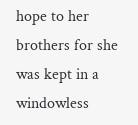hope to her brothers for she was kept in a windowless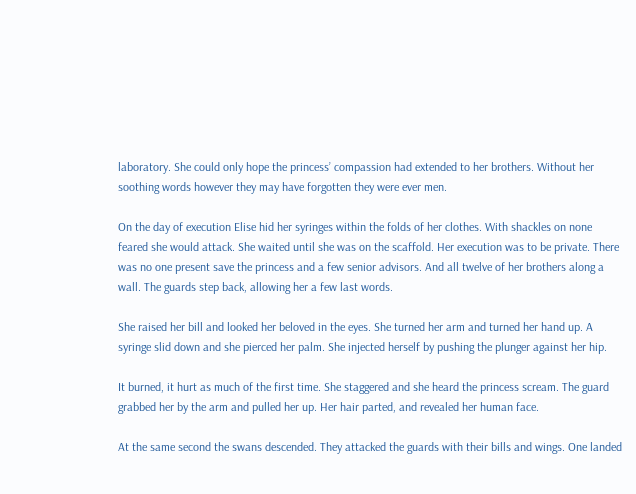laboratory. She could only hope the princess’ compassion had extended to her brothers. Without her soothing words however they may have forgotten they were ever men.

On the day of execution Elise hid her syringes within the folds of her clothes. With shackles on none feared she would attack. She waited until she was on the scaffold. Her execution was to be private. There was no one present save the princess and a few senior advisors. And all twelve of her brothers along a wall. The guards step back, allowing her a few last words.

She raised her bill and looked her beloved in the eyes. She turned her arm and turned her hand up. A syringe slid down and she pierced her palm. She injected herself by pushing the plunger against her hip.

It burned, it hurt as much of the first time. She staggered and she heard the princess scream. The guard grabbed her by the arm and pulled her up. Her hair parted, and revealed her human face.

At the same second the swans descended. They attacked the guards with their bills and wings. One landed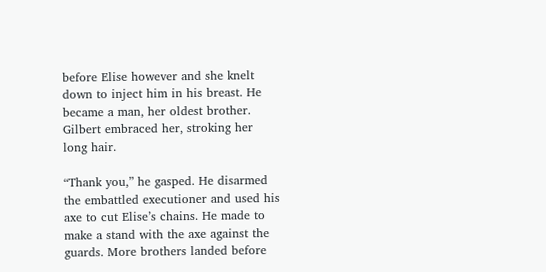before Elise however and she knelt down to inject him in his breast. He became a man, her oldest brother. Gilbert embraced her, stroking her long hair.

“Thank you,” he gasped. He disarmed the embattled executioner and used his axe to cut Elise’s chains. He made to make a stand with the axe against the guards. More brothers landed before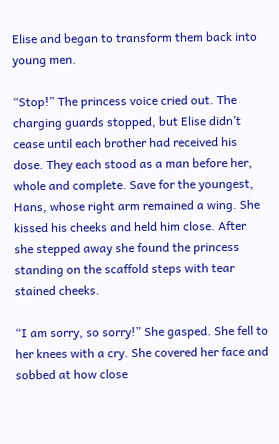Elise and began to transform them back into young men.

“Stop!” The princess voice cried out. The charging guards stopped, but Elise didn’t cease until each brother had received his dose. They each stood as a man before her, whole and complete. Save for the youngest, Hans, whose right arm remained a wing. She kissed his cheeks and held him close. After she stepped away she found the princess standing on the scaffold steps with tear stained cheeks.

“I am sorry, so sorry!” She gasped. She fell to her knees with a cry. She covered her face and sobbed at how close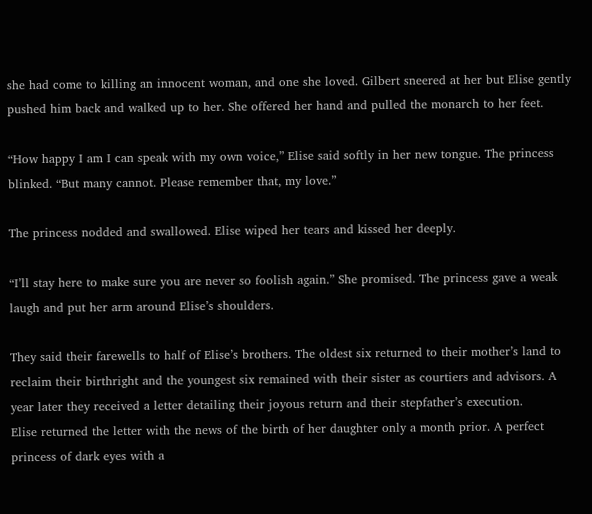she had come to killing an innocent woman, and one she loved. Gilbert sneered at her but Elise gently pushed him back and walked up to her. She offered her hand and pulled the monarch to her feet.

“How happy I am I can speak with my own voice,” Elise said softly in her new tongue. The princess blinked. “But many cannot. Please remember that, my love.”

The princess nodded and swallowed. Elise wiped her tears and kissed her deeply.

“I’ll stay here to make sure you are never so foolish again.” She promised. The princess gave a weak laugh and put her arm around Elise’s shoulders.

They said their farewells to half of Elise’s brothers. The oldest six returned to their mother’s land to reclaim their birthright and the youngest six remained with their sister as courtiers and advisors. A year later they received a letter detailing their joyous return and their stepfather’s execution.
Elise returned the letter with the news of the birth of her daughter only a month prior. A perfect princess of dark eyes with a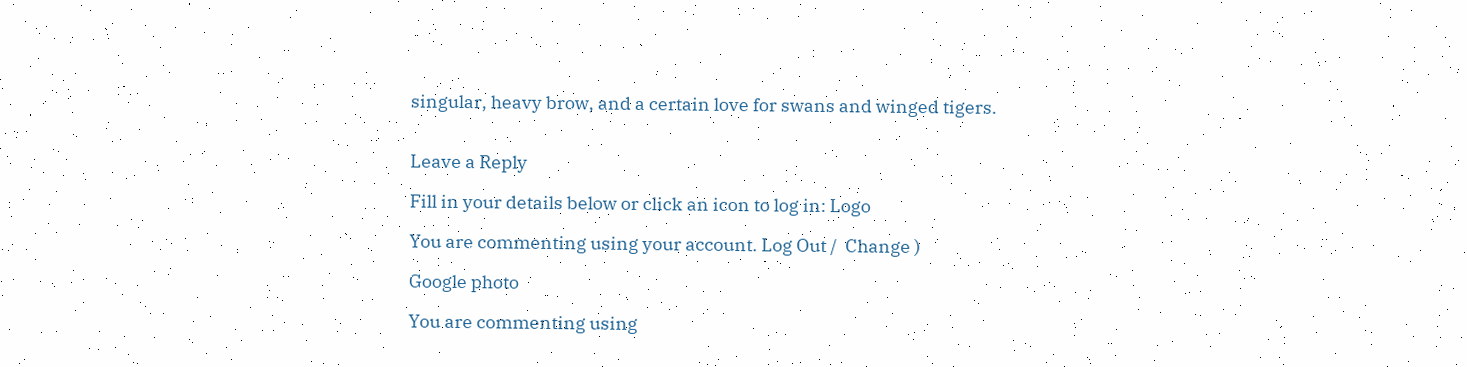singular, heavy brow, and a certain love for swans and winged tigers.


Leave a Reply

Fill in your details below or click an icon to log in: Logo

You are commenting using your account. Log Out /  Change )

Google photo

You are commenting using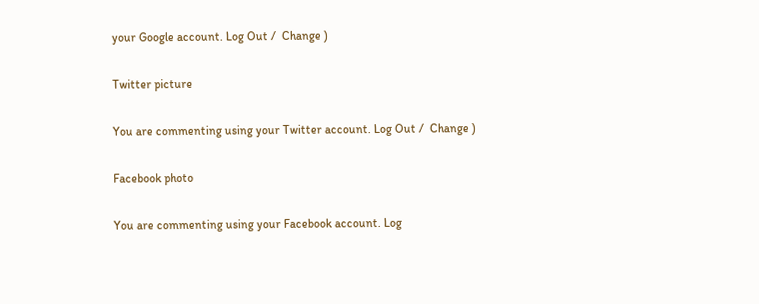your Google account. Log Out /  Change )

Twitter picture

You are commenting using your Twitter account. Log Out /  Change )

Facebook photo

You are commenting using your Facebook account. Log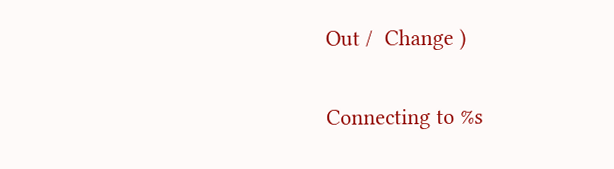Out /  Change )

Connecting to %s